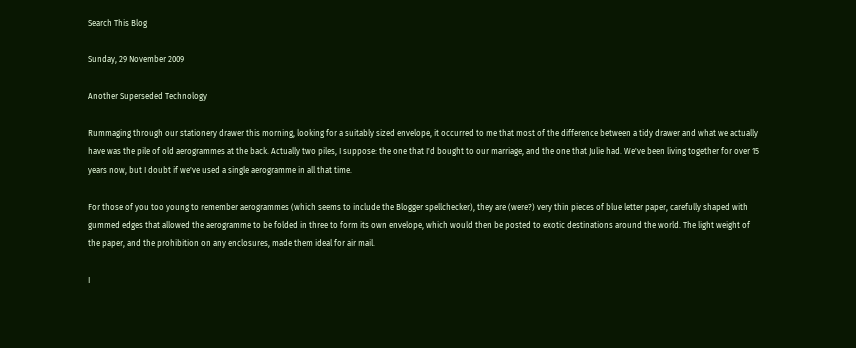Search This Blog

Sunday, 29 November 2009

Another Superseded Technology

Rummaging through our stationery drawer this morning, looking for a suitably sized envelope, it occurred to me that most of the difference between a tidy drawer and what we actually have was the pile of old aerogrammes at the back. Actually two piles, I suppose: the one that I'd bought to our marriage, and the one that Julie had. We've been living together for over 15 years now, but I doubt if we've used a single aerogramme in all that time.

For those of you too young to remember aerogrammes (which seems to include the Blogger spellchecker), they are (were?) very thin pieces of blue letter paper, carefully shaped with gummed edges that allowed the aerogramme to be folded in three to form its own envelope, which would then be posted to exotic destinations around the world. The light weight of the paper, and the prohibition on any enclosures, made them ideal for air mail.

I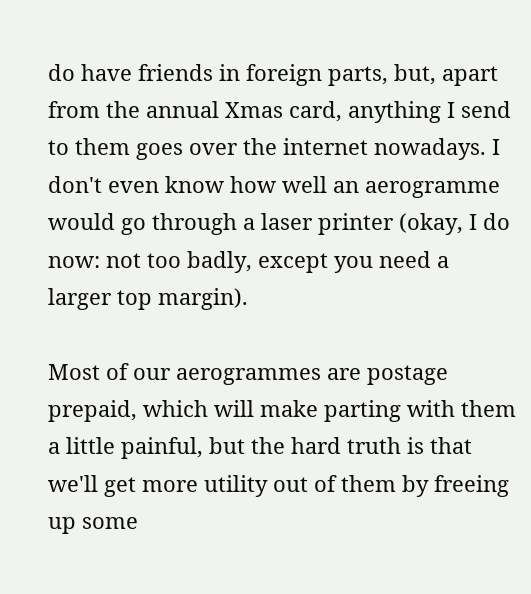do have friends in foreign parts, but, apart from the annual Xmas card, anything I send to them goes over the internet nowadays. I don't even know how well an aerogramme would go through a laser printer (okay, I do now: not too badly, except you need a larger top margin).

Most of our aerogrammes are postage prepaid, which will make parting with them a little painful, but the hard truth is that we'll get more utility out of them by freeing up some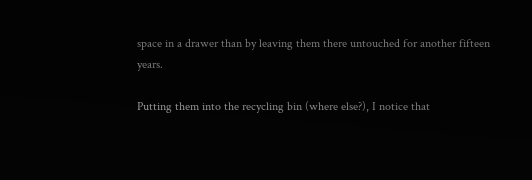space in a drawer than by leaving them there untouched for another fifteen years.

Putting them into the recycling bin (where else?), I notice that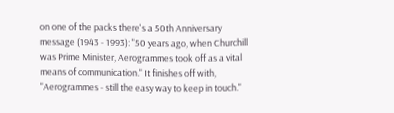on one of the packs there's a 50th Anniversary message (1943 - 1993): "50 years ago, when Churchill was Prime Minister, Aerogrammes took off as a vital means of communication." It finishes off with, "Aerogrammes - still the easy way to keep in touch."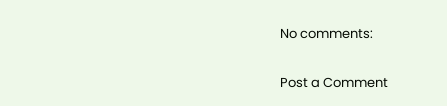No comments:

Post a Comment